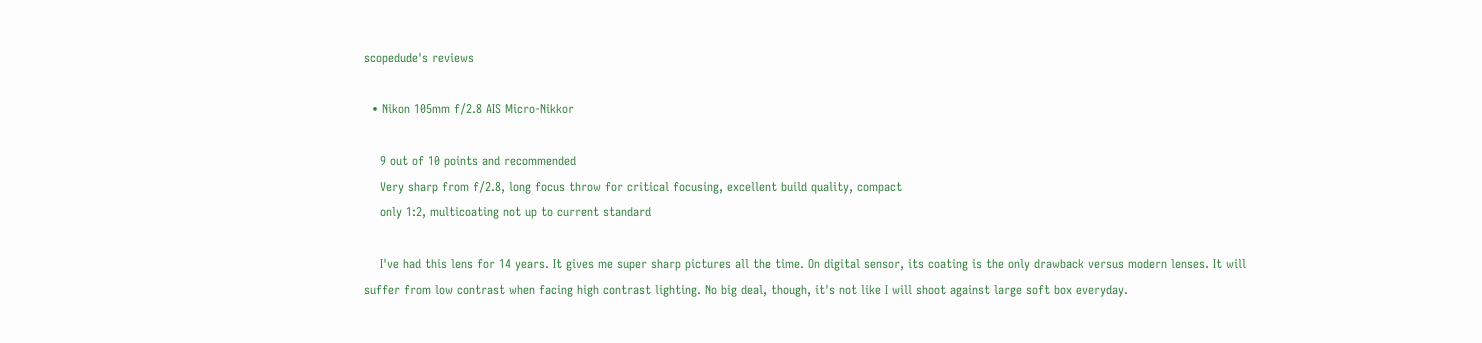scopedude's reviews

  • Nikon 105mm f/2.8 AIS Micro-Nikkor

    9 out of 10 points and recommended
    Very sharp from f/2.8, long focus throw for critical focusing, excellent build quality, compact
    only 1:2, multicoating not up to current standard

    I've had this lens for 14 years. It gives me super sharp pictures all the time. On digital sensor, its coating is the only drawback versus modern lenses. It will suffer from low contrast when facing high contrast lighting. No big deal, though, it's not like I will shoot against large soft box everyday.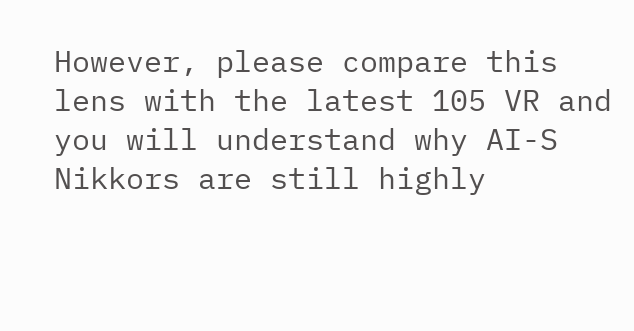However, please compare this lens with the latest 105 VR and you will understand why AI-S Nikkors are still highly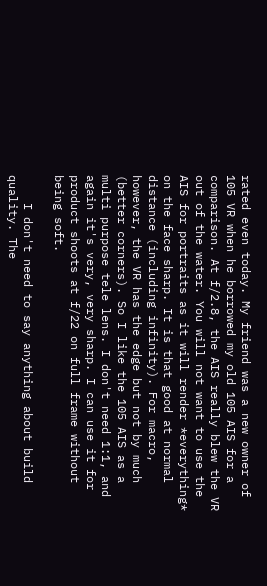rated even today. My friend was a new owner of 105 VR when he borrowed my old 105 AIS for a comparison. At f/2.8, the AIS really blew the VR out of the water. You will not want to use the AIS for portraits as it will render *everything* on the face sharp. It is that good at normal distance (including infinity). For macro, however, the VR has the edge but not by much (better corners). So I like the 105 AIS as a multi purpose tele lens. I don't need 1:1, and again it's very, very sharp. I can use it for product shoots at f/22 on full frame without being soft.

    I don't need to say anything about build quality. The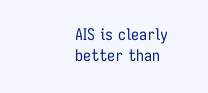AIS is clearly better than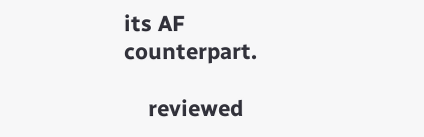its AF counterpart.

    reviewed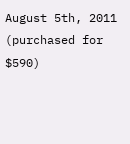August 5th, 2011 (purchased for $590)